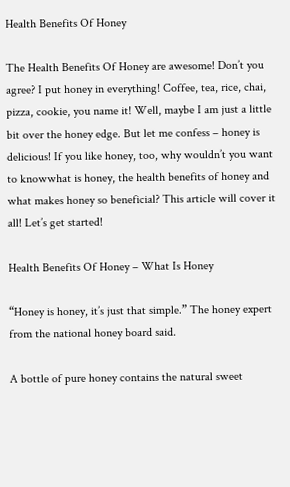Health Benefits Of Honey

The Health Benefits Of Honey are awesome! Don’t you agree? I put honey in everything! Coffee, tea, rice, chai, pizza, cookie, you name it! Well, maybe I am just a little bit over the honey edge. But let me confess – honey is delicious! If you like honey, too, why wouldn’t you want to knowwhat is honey, the health benefits of honey and what makes honey so beneficial? This article will cover it all! Let’s get started!

Health Benefits Of Honey – What Is Honey

“Honey is honey, it’s just that simple.” The honey expert from the national honey board said.

A bottle of pure honey contains the natural sweet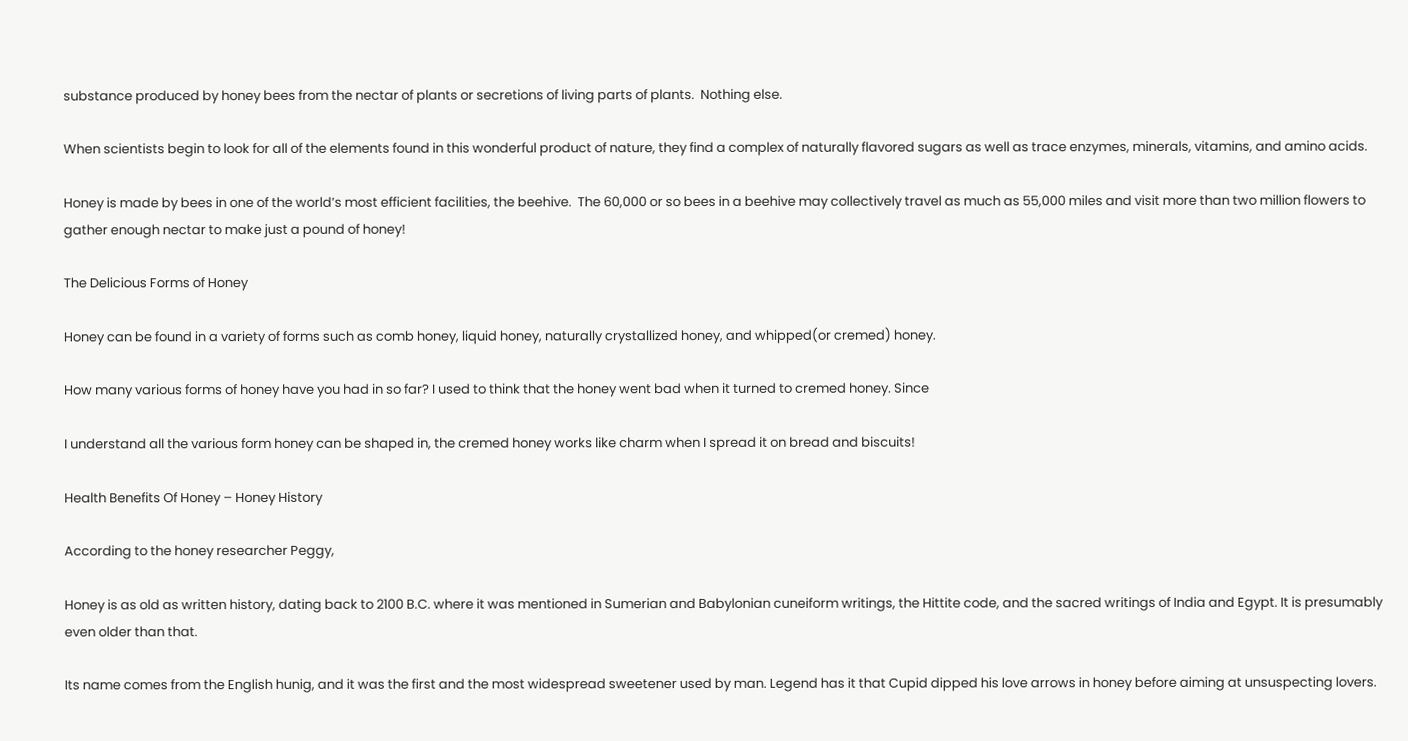substance produced by honey bees from the nectar of plants or secretions of living parts of plants.  Nothing else.

When scientists begin to look for all of the elements found in this wonderful product of nature, they find a complex of naturally flavored sugars as well as trace enzymes, minerals, vitamins, and amino acids.

Honey is made by bees in one of the world’s most efficient facilities, the beehive.  The 60,000 or so bees in a beehive may collectively travel as much as 55,000 miles and visit more than two million flowers to gather enough nectar to make just a pound of honey!

The Delicious Forms of Honey

Honey can be found in a variety of forms such as comb honey, liquid honey, naturally crystallized honey, and whipped(or cremed) honey.

How many various forms of honey have you had in so far? I used to think that the honey went bad when it turned to cremed honey. Since

I understand all the various form honey can be shaped in, the cremed honey works like charm when I spread it on bread and biscuits!

Health Benefits Of Honey – Honey History

According to the honey researcher Peggy,

Honey is as old as written history, dating back to 2100 B.C. where it was mentioned in Sumerian and Babylonian cuneiform writings, the Hittite code, and the sacred writings of India and Egypt. It is presumably even older than that.

Its name comes from the English hunig, and it was the first and the most widespread sweetener used by man. Legend has it that Cupid dipped his love arrows in honey before aiming at unsuspecting lovers.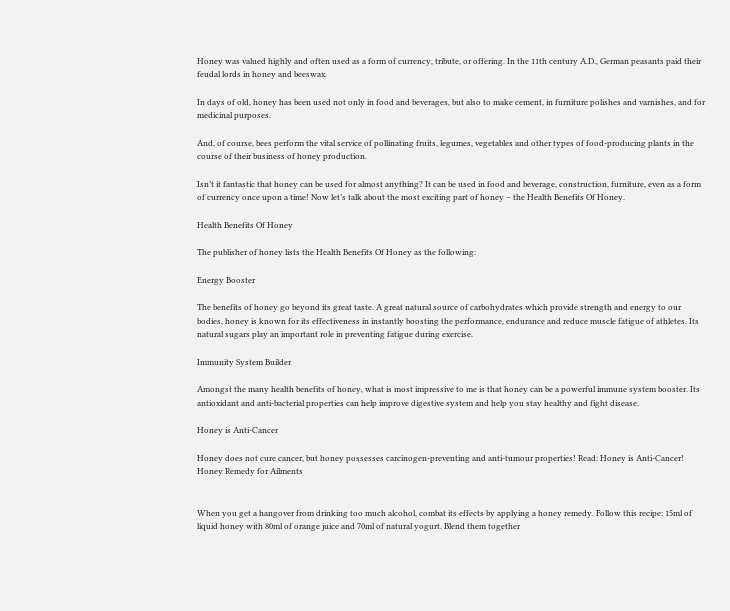Honey was valued highly and often used as a form of currency, tribute, or offering. In the 11th century A.D., German peasants paid their feudal lords in honey and beeswax.

In days of old, honey has been used not only in food and beverages, but also to make cement, in furniture polishes and varnishes, and for medicinal purposes.

And, of course, bees perform the vital service of pollinating fruits, legumes, vegetables and other types of food-producing plants in the course of their business of honey production.

Isn’t it fantastic that honey can be used for almost anything? It can be used in food and beverage, construction, furniture, even as a form of currency once upon a time! Now let’s talk about the most exciting part of honey – the Health Benefits Of Honey.

Health Benefits Of Honey

The publisher of honey lists the Health Benefits Of Honey as the following:

Energy Booster

The benefits of honey go beyond its great taste. A great natural source of carbohydrates which provide strength and energy to our bodies, honey is known for its effectiveness in instantly boosting the performance, endurance and reduce muscle fatigue of athletes. Its natural sugars play an important role in preventing fatigue during exercise.

Immunity System Builder

Amongst the many health benefits of honey, what is most impressive to me is that honey can be a powerful immune system booster. Its antioxidant and anti-bacterial properties can help improve digestive system and help you stay healthy and fight disease.

Honey is Anti-Cancer

Honey does not cure cancer, but honey possesses carcinogen-preventing and anti-tumour properties! Read: Honey is Anti-Cancer!
Honey Remedy for Ailments


When you get a hangover from drinking too much alcohol, combat its effects by applying a honey remedy. Follow this recipe: 15ml of liquid honey with 80ml of orange juice and 70ml of natural yogurt. Blend them together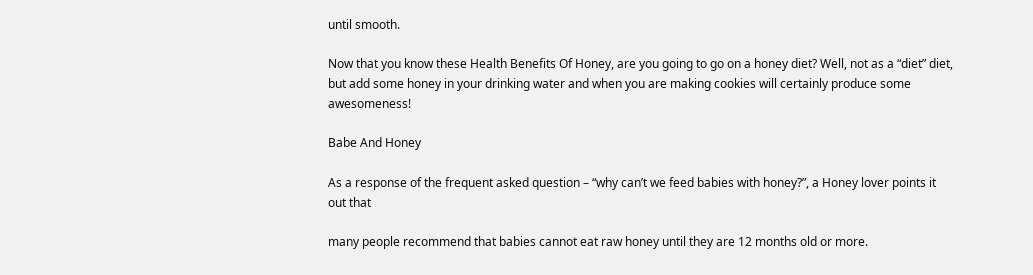until smooth.

Now that you know these Health Benefits Of Honey, are you going to go on a honey diet? Well, not as a “diet” diet, but add some honey in your drinking water and when you are making cookies will certainly produce some awesomeness!

Babe And Honey

As a response of the frequent asked question – “why can’t we feed babies with honey?”, a Honey lover points it out that

many people recommend that babies cannot eat raw honey until they are 12 months old or more.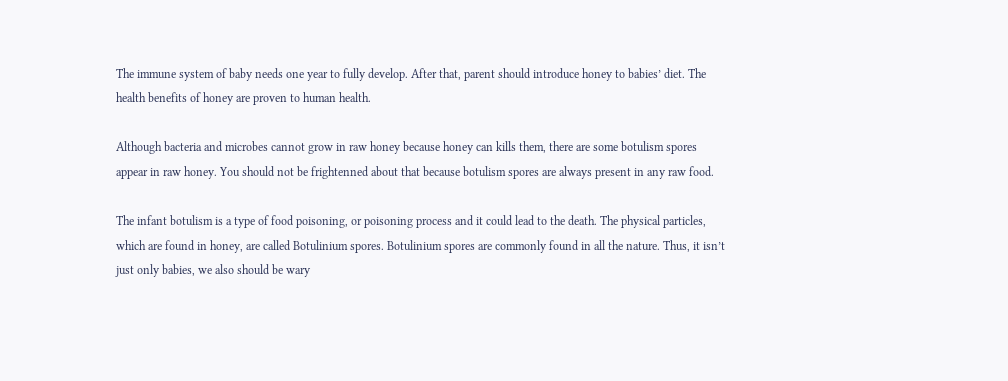The immune system of baby needs one year to fully develop. After that, parent should introduce honey to babies’ diet. The health benefits of honey are proven to human health.

Although bacteria and microbes cannot grow in raw honey because honey can kills them, there are some botulism spores appear in raw honey. You should not be frightenned about that because botulism spores are always present in any raw food.

The infant botulism is a type of food poisoning, or poisoning process and it could lead to the death. The physical particles, which are found in honey, are called Botulinium spores. Botulinium spores are commonly found in all the nature. Thus, it isn’t just only babies, we also should be wary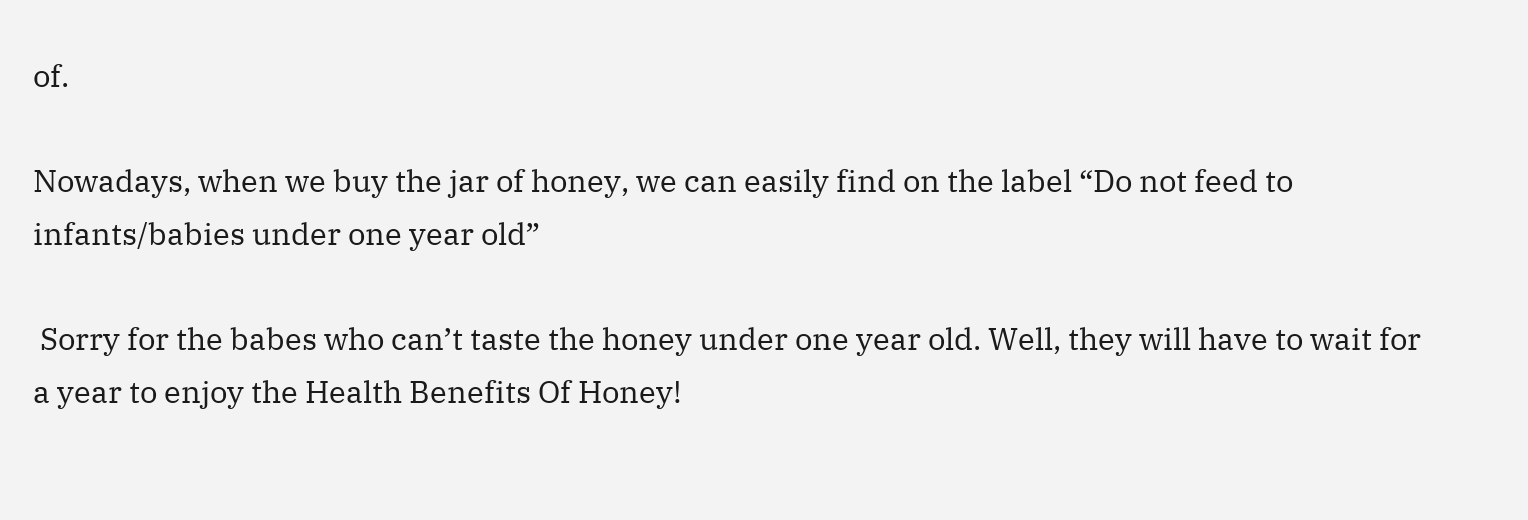of.

Nowadays, when we buy the jar of honey, we can easily find on the label “Do not feed to infants/babies under one year old”

 Sorry for the babes who can’t taste the honey under one year old. Well, they will have to wait for a year to enjoy the Health Benefits Of Honey!